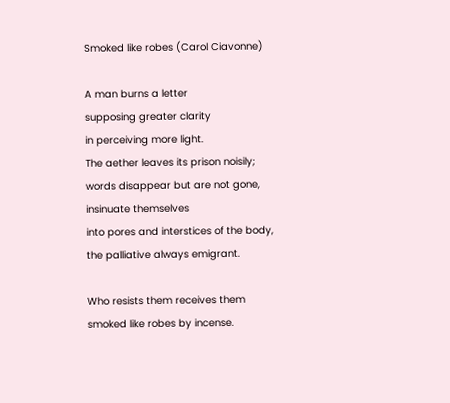Smoked like robes (Carol Ciavonne)

A man burns a letter
supposing greater clarity
in perceiving more light.
The aether leaves its prison noisily;
words disappear but are not gone,
insinuate themselves
into pores and interstices of the body,
the palliative always emigrant.

Who resists them receives them
smoked like robes by incense.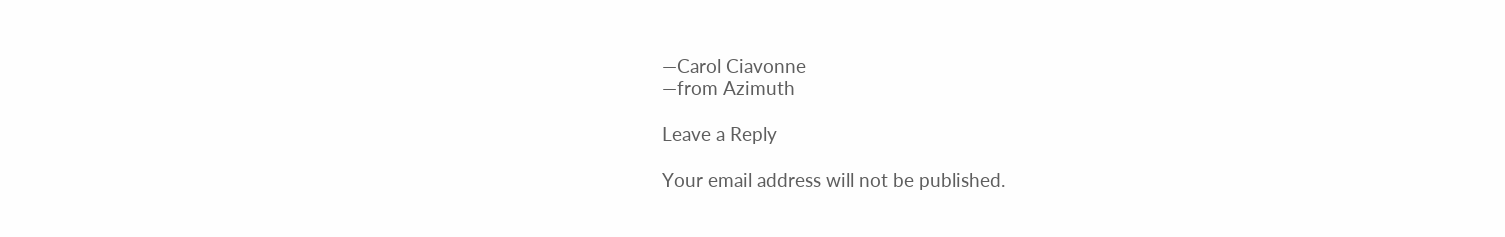—Carol Ciavonne
—from Azimuth

Leave a Reply

Your email address will not be published.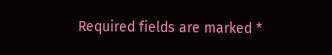Required fields are marked *